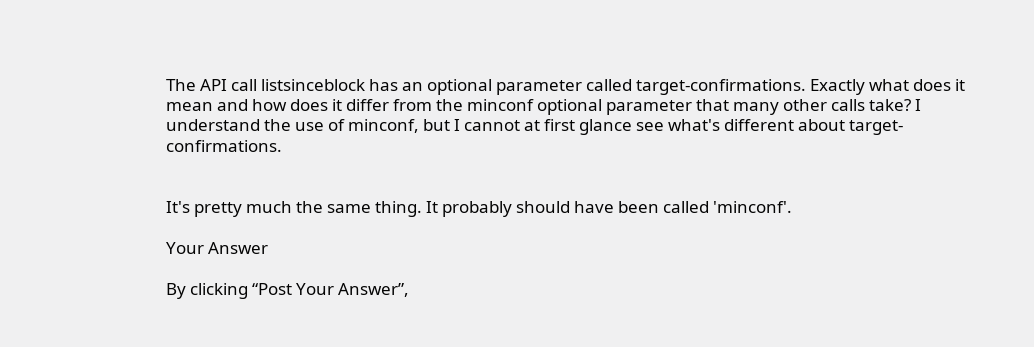The API call listsinceblock has an optional parameter called target-confirmations. Exactly what does it mean and how does it differ from the minconf optional parameter that many other calls take? I understand the use of minconf, but I cannot at first glance see what's different about target-confirmations.


It's pretty much the same thing. It probably should have been called 'minconf'.

Your Answer

By clicking “Post Your Answer”,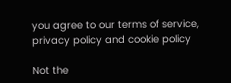you agree to our terms of service, privacy policy and cookie policy

Not the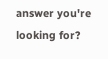answer you're looking for?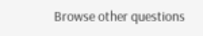Browse other questions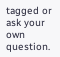tagged or ask your own question.